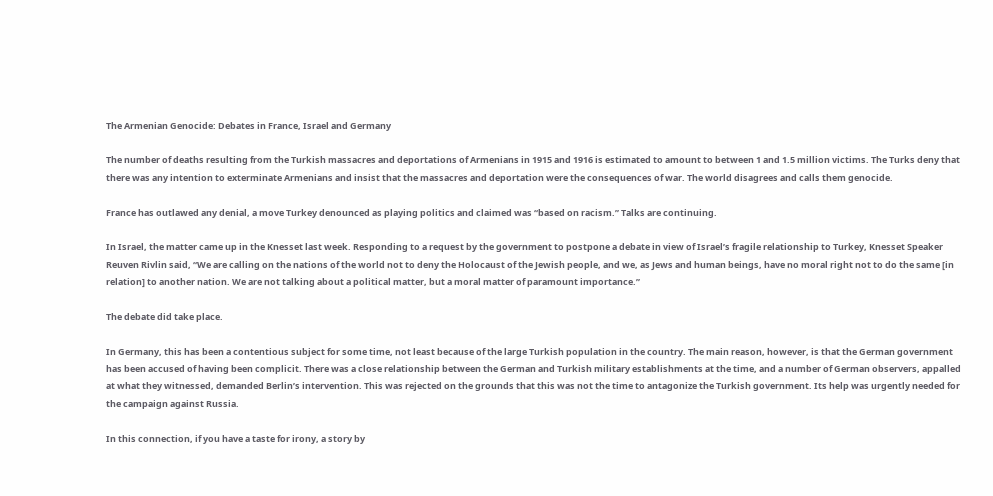The Armenian Genocide: Debates in France, Israel and Germany

The number of deaths resulting from the Turkish massacres and deportations of Armenians in 1915 and 1916 is estimated to amount to between 1 and 1.5 million victims. The Turks deny that there was any intention to exterminate Armenians and insist that the massacres and deportation were the consequences of war. The world disagrees and calls them genocide.

France has outlawed any denial, a move Turkey denounced as playing politics and claimed was “based on racism.” Talks are continuing.

In Israel, the matter came up in the Knesset last week. Responding to a request by the government to postpone a debate in view of Israel’s fragile relationship to Turkey, Knesset Speaker Reuven Rivlin said, “We are calling on the nations of the world not to deny the Holocaust of the Jewish people, and we, as Jews and human beings, have no moral right not to do the same [in relation] to another nation. We are not talking about a political matter, but a moral matter of paramount importance.”

The debate did take place.

In Germany, this has been a contentious subject for some time, not least because of the large Turkish population in the country. The main reason, however, is that the German government has been accused of having been complicit. There was a close relationship between the German and Turkish military establishments at the time, and a number of German observers, appalled at what they witnessed, demanded Berlin’s intervention. This was rejected on the grounds that this was not the time to antagonize the Turkish government. Its help was urgently needed for the campaign against Russia.

In this connection, if you have a taste for irony, a story by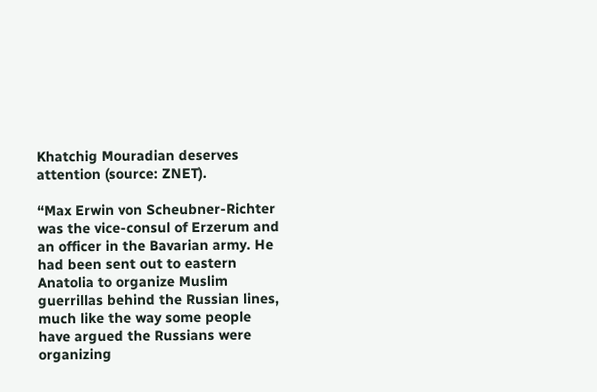Khatchig Mouradian deserves attention (source: ZNET).

“Max Erwin von Scheubner-Richter was the vice-consul of Erzerum and an officer in the Bavarian army. He had been sent out to eastern Anatolia to organize Muslim guerrillas behind the Russian lines, much like the way some people have argued the Russians were organizing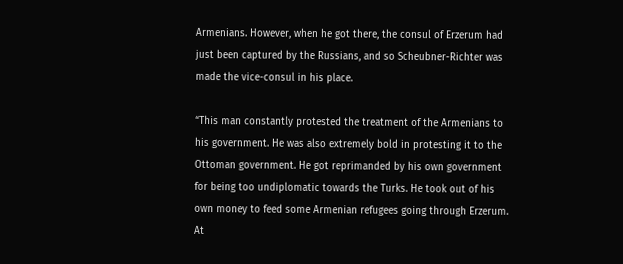Armenians. However, when he got there, the consul of Erzerum had just been captured by the Russians, and so Scheubner-Richter was made the vice-consul in his place.

“This man constantly protested the treatment of the Armenians to his government. He was also extremely bold in protesting it to the Ottoman government. He got reprimanded by his own government for being too undiplomatic towards the Turks. He took out of his own money to feed some Armenian refugees going through Erzerum. At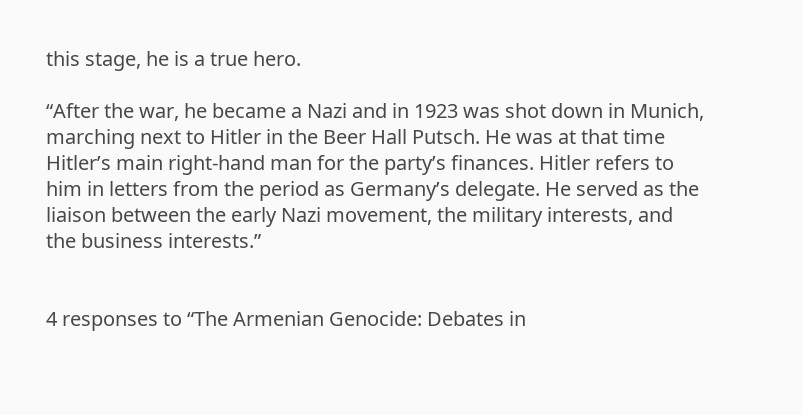this stage, he is a true hero.

“After the war, he became a Nazi and in 1923 was shot down in Munich, marching next to Hitler in the Beer Hall Putsch. He was at that time Hitler’s main right-hand man for the party’s finances. Hitler refers to him in letters from the period as Germany’s delegate. He served as the liaison between the early Nazi movement, the military interests, and the business interests.”


4 responses to “The Armenian Genocide: Debates in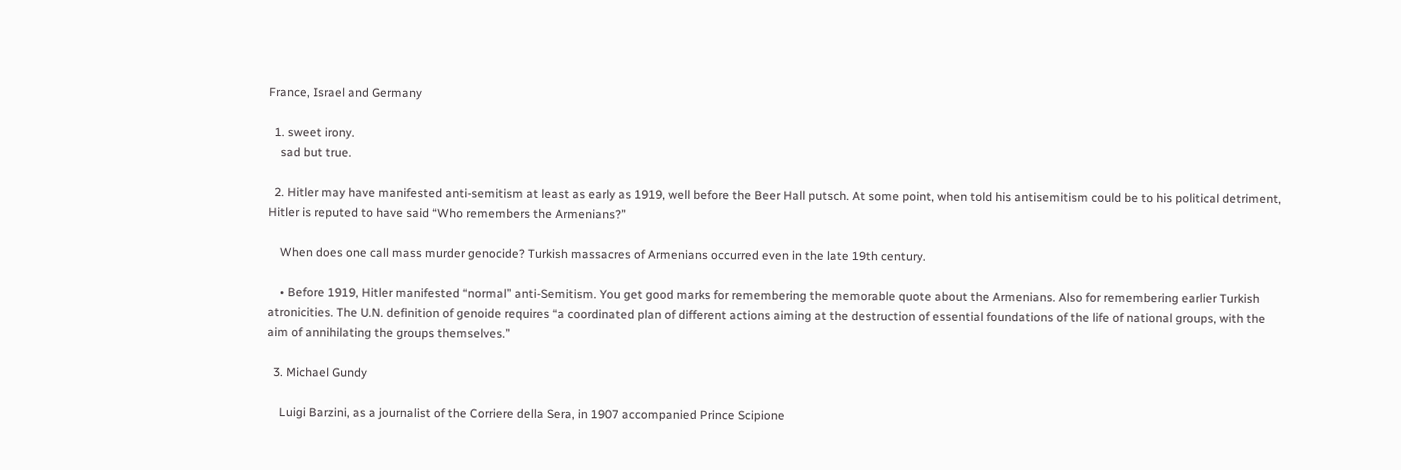France, Israel and Germany

  1. sweet irony.
    sad but true.

  2. Hitler may have manifested anti-semitism at least as early as 1919, well before the Beer Hall putsch. At some point, when told his antisemitism could be to his political detriment, Hitler is reputed to have said “Who remembers the Armenians?”

    When does one call mass murder genocide? Turkish massacres of Armenians occurred even in the late 19th century.

    • Before 1919, Hitler manifested “normal” anti-Semitism. You get good marks for remembering the memorable quote about the Armenians. Also for remembering earlier Turkish atronicities. The U.N. definition of genoide requires “a coordinated plan of different actions aiming at the destruction of essential foundations of the life of national groups, with the aim of annihilating the groups themselves.”

  3. Michael Gundy

    Luigi Barzini, as a journalist of the Corriere della Sera, in 1907 accompanied Prince Scipione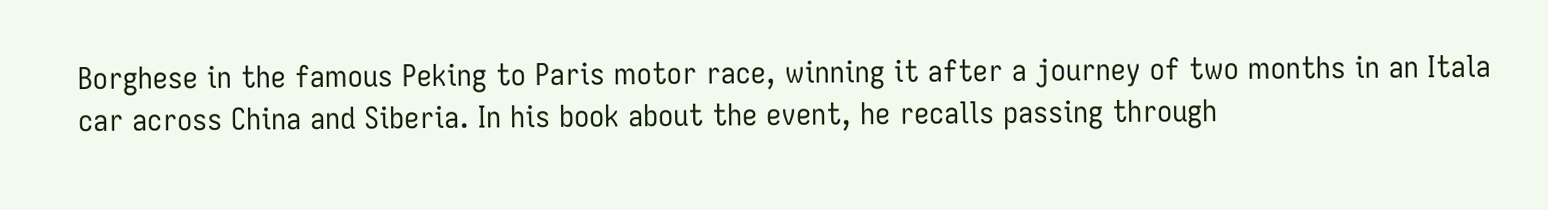Borghese in the famous Peking to Paris motor race, winning it after a journey of two months in an Itala car across China and Siberia. In his book about the event, he recalls passing through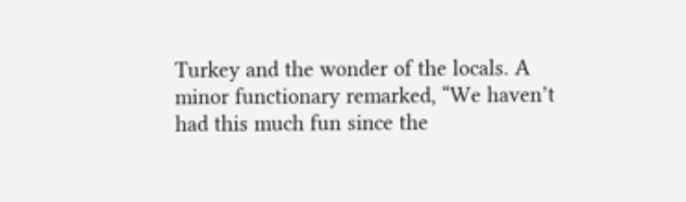Turkey and the wonder of the locals. A minor functionary remarked, “We haven’t had this much fun since the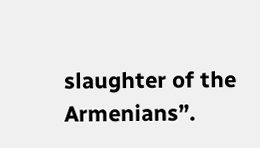slaughter of the Armenians”.